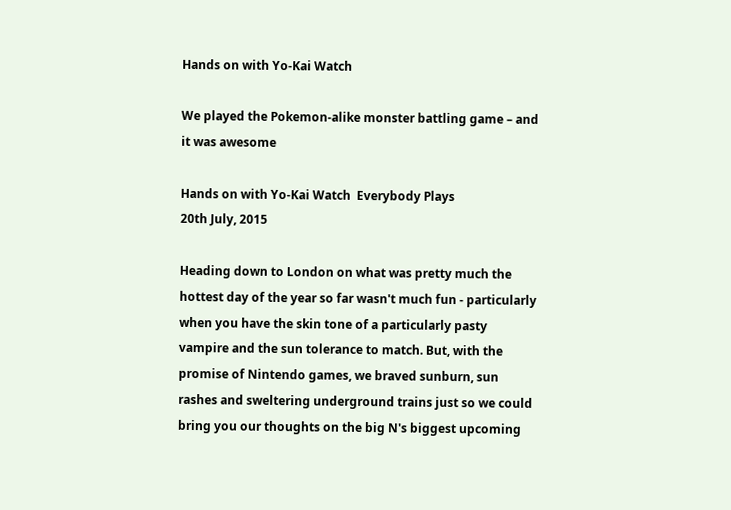Hands on with Yo-Kai Watch

We played the Pokemon-alike monster battling game – and it was awesome

Hands on with Yo-Kai Watch  Everybody Plays
20th July, 2015

Heading down to London on what was pretty much the hottest day of the year so far wasn't much fun - particularly when you have the skin tone of a particularly pasty vampire and the sun tolerance to match. But, with the promise of Nintendo games, we braved sunburn, sun rashes and sweltering underground trains just so we could bring you our thoughts on the big N's biggest upcoming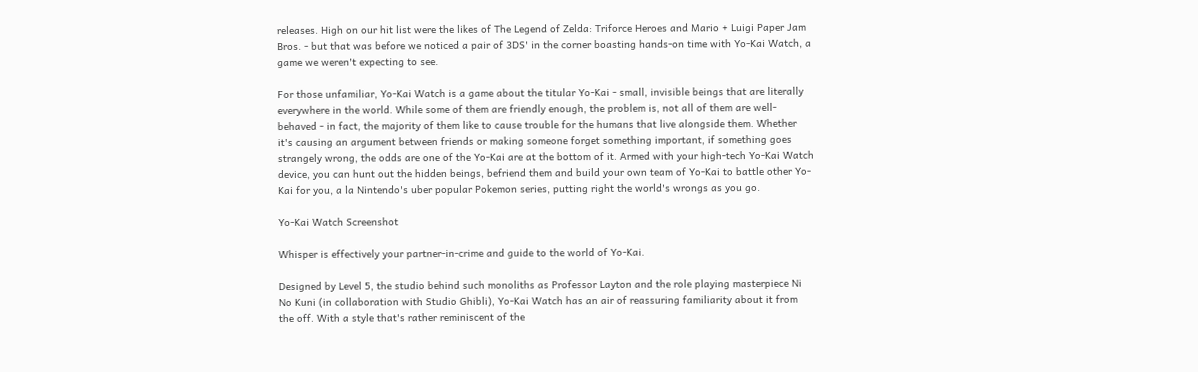releases. High on our hit list were the likes of The Legend of Zelda: Triforce Heroes and Mario + Luigi Paper Jam Bros. - but that was before we noticed a pair of 3DS' in the corner boasting hands-on time with Yo-Kai Watch, a game we weren't expecting to see.

For those unfamiliar, Yo-Kai Watch is a game about the titular Yo-Kai - small, invisible beings that are literally everywhere in the world. While some of them are friendly enough, the problem is, not all of them are well-behaved - in fact, the majority of them like to cause trouble for the humans that live alongside them. Whether it's causing an argument between friends or making someone forget something important, if something goes strangely wrong, the odds are one of the Yo-Kai are at the bottom of it. Armed with your high-tech Yo-Kai Watch device, you can hunt out the hidden beings, befriend them and build your own team of Yo-Kai to battle other Yo-Kai for you, a la Nintendo's uber popular Pokemon series, putting right the world's wrongs as you go.

Yo-Kai Watch Screenshot

Whisper is effectively your partner-in-crime and guide to the world of Yo-Kai.

Designed by Level 5, the studio behind such monoliths as Professor Layton and the role playing masterpiece Ni No Kuni (in collaboration with Studio Ghibli), Yo-Kai Watch has an air of reassuring familiarity about it from the off. With a style that's rather reminiscent of the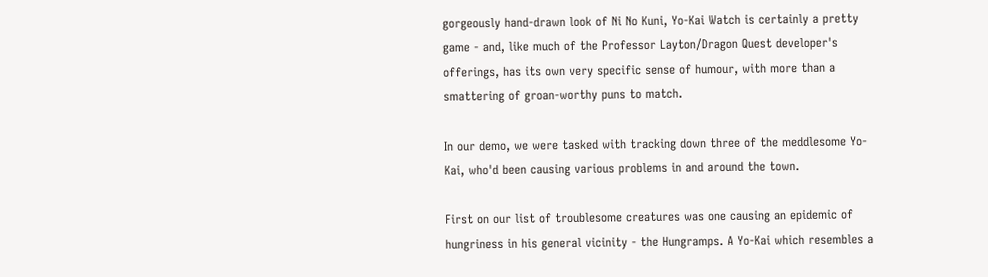gorgeously hand-drawn look of Ni No Kuni, Yo-Kai Watch is certainly a pretty game - and, like much of the Professor Layton/Dragon Quest developer's offerings, has its own very specific sense of humour, with more than a smattering of groan-worthy puns to match.

In our demo, we were tasked with tracking down three of the meddlesome Yo-Kai, who'd been causing various problems in and around the town.

First on our list of troublesome creatures was one causing an epidemic of hungriness in his general vicinity - the Hungramps. A Yo-Kai which resembles a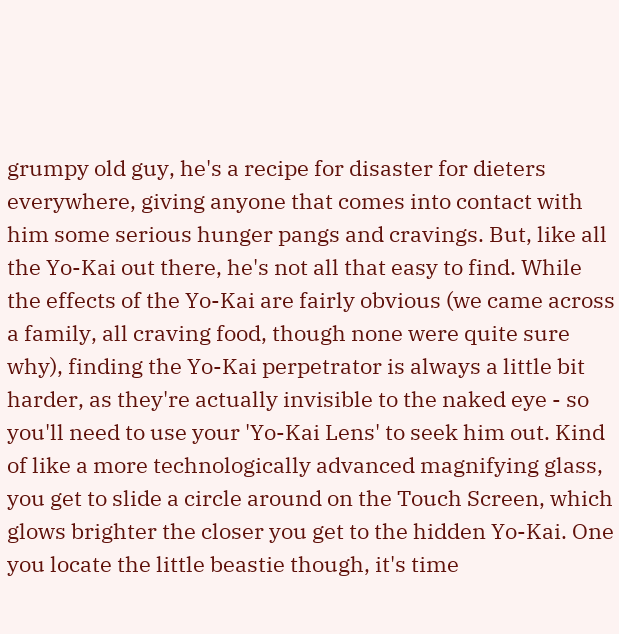grumpy old guy, he's a recipe for disaster for dieters everywhere, giving anyone that comes into contact with him some serious hunger pangs and cravings. But, like all the Yo-Kai out there, he's not all that easy to find. While the effects of the Yo-Kai are fairly obvious (we came across a family, all craving food, though none were quite sure why), finding the Yo-Kai perpetrator is always a little bit harder, as they're actually invisible to the naked eye - so you'll need to use your 'Yo-Kai Lens' to seek him out. Kind of like a more technologically advanced magnifying glass, you get to slide a circle around on the Touch Screen, which glows brighter the closer you get to the hidden Yo-Kai. One you locate the little beastie though, it's time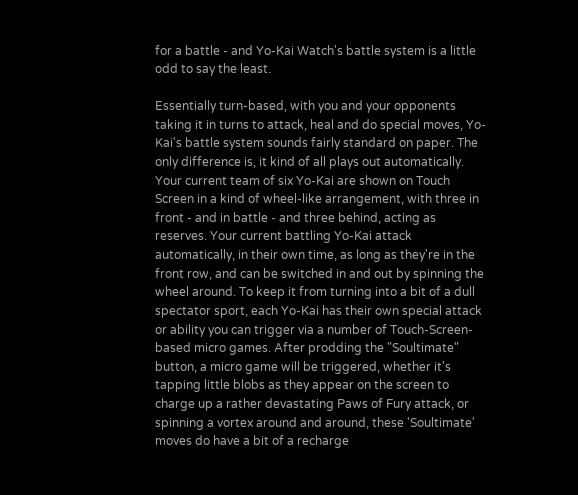for a battle - and Yo-Kai Watch's battle system is a little odd to say the least.

Essentially turn-based, with you and your opponents taking it in turns to attack, heal and do special moves, Yo-Kai's battle system sounds fairly standard on paper. The only difference is, it kind of all plays out automatically. Your current team of six Yo-Kai are shown on Touch Screen in a kind of wheel-like arrangement, with three in front - and in battle - and three behind, acting as reserves. Your current battling Yo-Kai attack automatically, in their own time, as long as they're in the front row, and can be switched in and out by spinning the wheel around. To keep it from turning into a bit of a dull spectator sport, each Yo-Kai has their own special attack or ability you can trigger via a number of Touch-Screen-based micro games. After prodding the "Soultimate" button, a micro game will be triggered, whether it's tapping little blobs as they appear on the screen to charge up a rather devastating Paws of Fury attack, or spinning a vortex around and around, these 'Soultimate' moves do have a bit of a recharge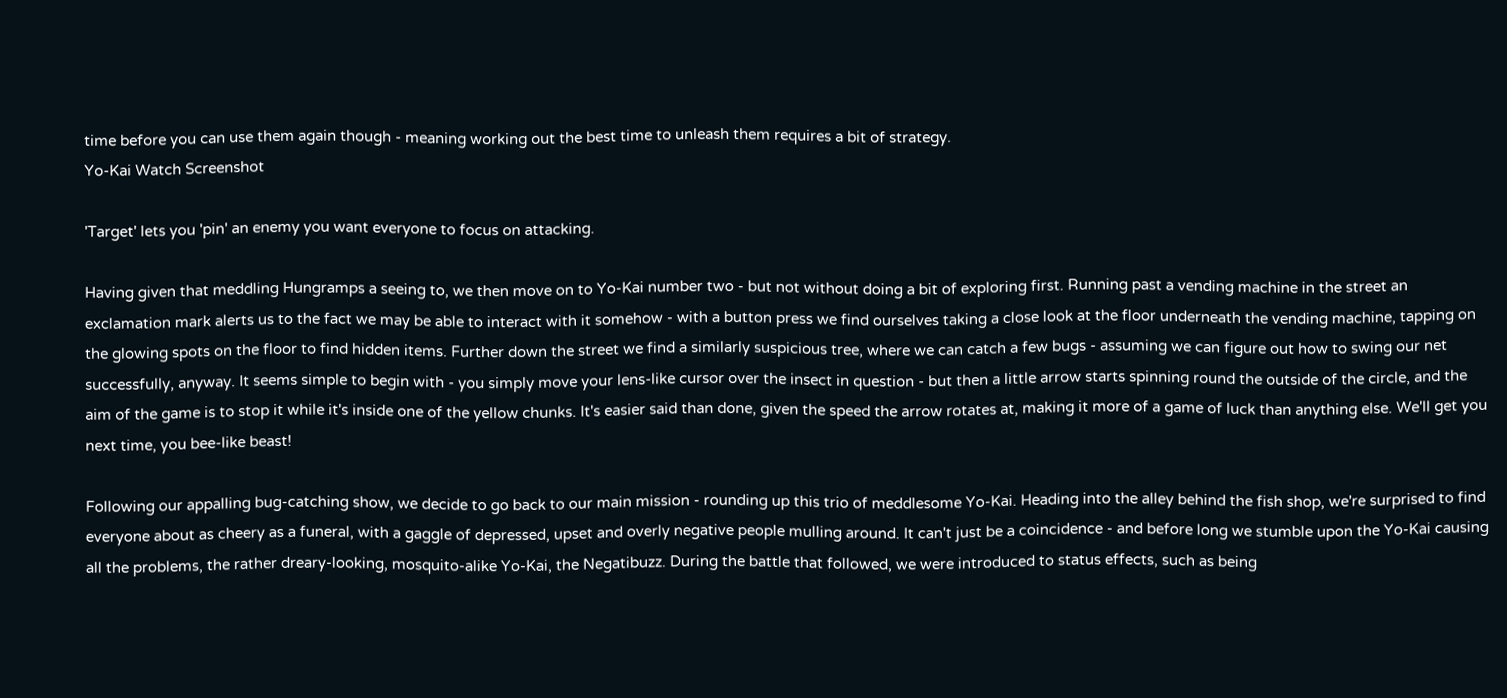time before you can use them again though - meaning working out the best time to unleash them requires a bit of strategy.
Yo-Kai Watch Screenshot

'Target' lets you 'pin' an enemy you want everyone to focus on attacking.

Having given that meddling Hungramps a seeing to, we then move on to Yo-Kai number two - but not without doing a bit of exploring first. Running past a vending machine in the street an exclamation mark alerts us to the fact we may be able to interact with it somehow - with a button press we find ourselves taking a close look at the floor underneath the vending machine, tapping on the glowing spots on the floor to find hidden items. Further down the street we find a similarly suspicious tree, where we can catch a few bugs - assuming we can figure out how to swing our net successfully, anyway. It seems simple to begin with - you simply move your lens-like cursor over the insect in question - but then a little arrow starts spinning round the outside of the circle, and the aim of the game is to stop it while it's inside one of the yellow chunks. It's easier said than done, given the speed the arrow rotates at, making it more of a game of luck than anything else. We'll get you next time, you bee-like beast!

Following our appalling bug-catching show, we decide to go back to our main mission - rounding up this trio of meddlesome Yo-Kai. Heading into the alley behind the fish shop, we're surprised to find everyone about as cheery as a funeral, with a gaggle of depressed, upset and overly negative people mulling around. It can't just be a coincidence - and before long we stumble upon the Yo-Kai causing all the problems, the rather dreary-looking, mosquito-alike Yo-Kai, the Negatibuzz. During the battle that followed, we were introduced to status effects, such as being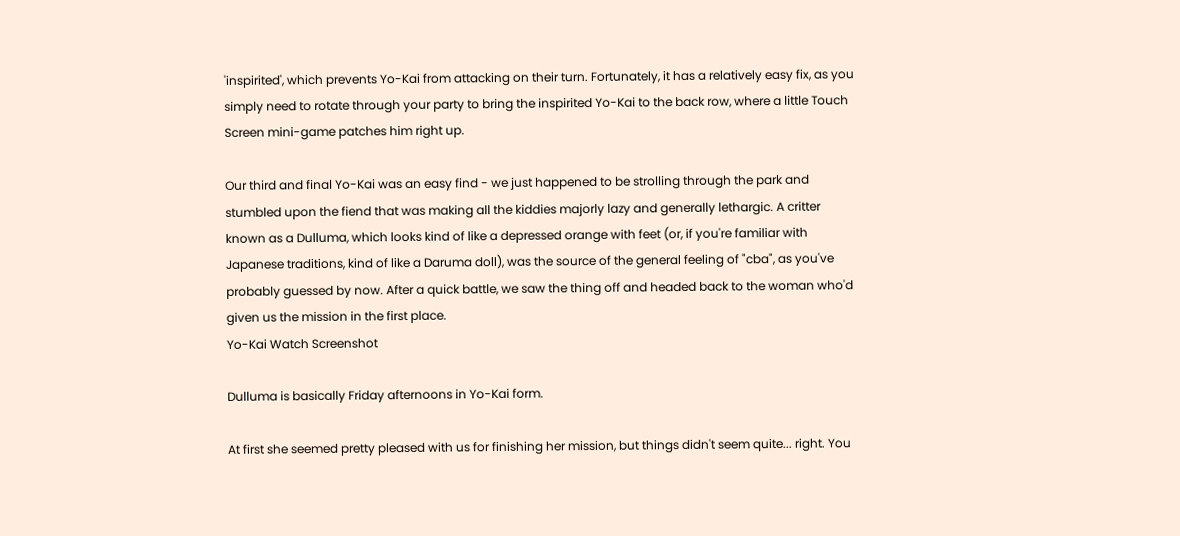'inspirited', which prevents Yo-Kai from attacking on their turn. Fortunately, it has a relatively easy fix, as you simply need to rotate through your party to bring the inspirited Yo-Kai to the back row, where a little Touch Screen mini-game patches him right up.

Our third and final Yo-Kai was an easy find - we just happened to be strolling through the park and stumbled upon the fiend that was making all the kiddies majorly lazy and generally lethargic. A critter known as a Dulluma, which looks kind of like a depressed orange with feet (or, if you're familiar with Japanese traditions, kind of like a Daruma doll), was the source of the general feeling of "cba", as you've probably guessed by now. After a quick battle, we saw the thing off and headed back to the woman who'd given us the mission in the first place.
Yo-Kai Watch Screenshot

Dulluma is basically Friday afternoons in Yo-Kai form.

At first she seemed pretty pleased with us for finishing her mission, but things didn't seem quite... right. You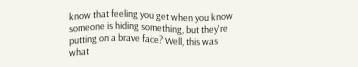know that feeling you get when you know someone is hiding something, but they're putting on a brave face? Well, this was what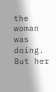the woman was doing. But her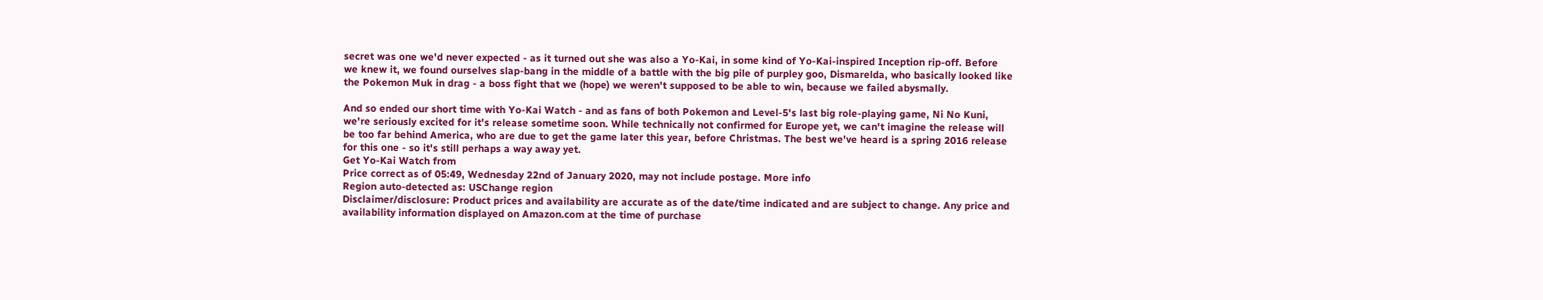secret was one we'd never expected - as it turned out she was also a Yo-Kai, in some kind of Yo-Kai-inspired Inception rip-off. Before we knew it, we found ourselves slap-bang in the middle of a battle with the big pile of purpley goo, Dismarelda, who basically looked like the Pokemon Muk in drag - a boss fight that we (hope) we weren't supposed to be able to win, because we failed abysmally.

And so ended our short time with Yo-Kai Watch - and as fans of both Pokemon and Level-5's last big role-playing game, Ni No Kuni, we're seriously excited for it's release sometime soon. While technically not confirmed for Europe yet, we can't imagine the release will be too far behind America, who are due to get the game later this year, before Christmas. The best we've heard is a spring 2016 release for this one - so it's still perhaps a way away yet.
Get Yo-Kai Watch from
Price correct as of 05:49, Wednesday 22nd of January 2020, may not include postage. More info
Region auto-detected as: USChange region
Disclaimer/disclosure: Product prices and availability are accurate as of the date/time indicated and are subject to change. Any price and availability information displayed on Amazon.com at the time of purchase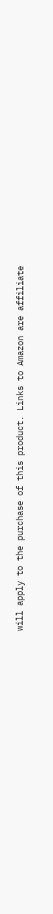will apply to the purchase of this product. Links to Amazon are affiliate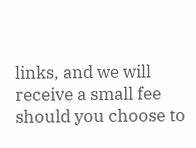links, and we will receive a small fee should you choose to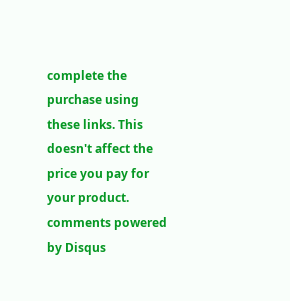complete the purchase using these links. This doesn't affect the price you pay for your product.
comments powered by Disqus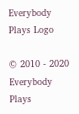Everybody Plays Logo

© 2010 - 2020 Everybody Plays